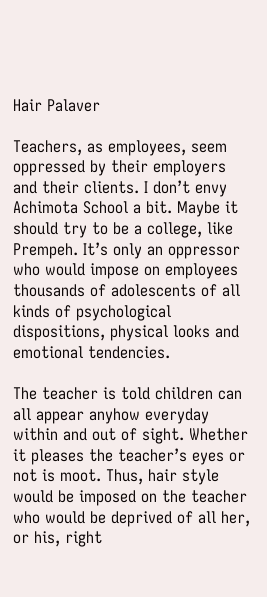Hair Palaver

Teachers, as employees, seem oppressed by their employers and their clients. I don’t envy Achimota School a bit. Maybe it should try to be a college, like Prempeh. It’s only an oppressor who would impose on employees thousands of adolescents of all kinds of psychological dispositions, physical looks and emotional tendencies.

The teacher is told children can all appear anyhow everyday within and out of sight. Whether it pleases the teacher’s eyes or not is moot. Thus, hair style would be imposed on the teacher who would be deprived of all her, or his, right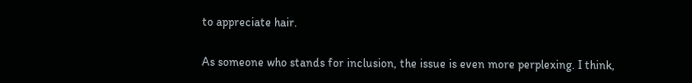to appreciate hair.

As someone who stands for inclusion, the issue is even more perplexing. I think,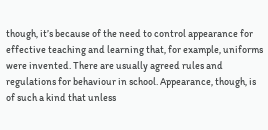though, it’s because of the need to control appearance for effective teaching and learning that, for example, uniforms were invented. There are usually agreed rules and regulations for behaviour in school. Appearance, though, is of such a kind that unless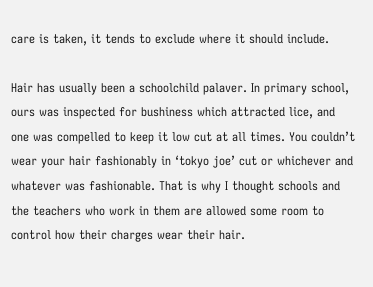care is taken, it tends to exclude where it should include.

Hair has usually been a schoolchild palaver. In primary school, ours was inspected for bushiness which attracted lice, and one was compelled to keep it low cut at all times. You couldn’t wear your hair fashionably in ‘tokyo joe’ cut or whichever and whatever was fashionable. That is why I thought schools and the teachers who work in them are allowed some room to control how their charges wear their hair.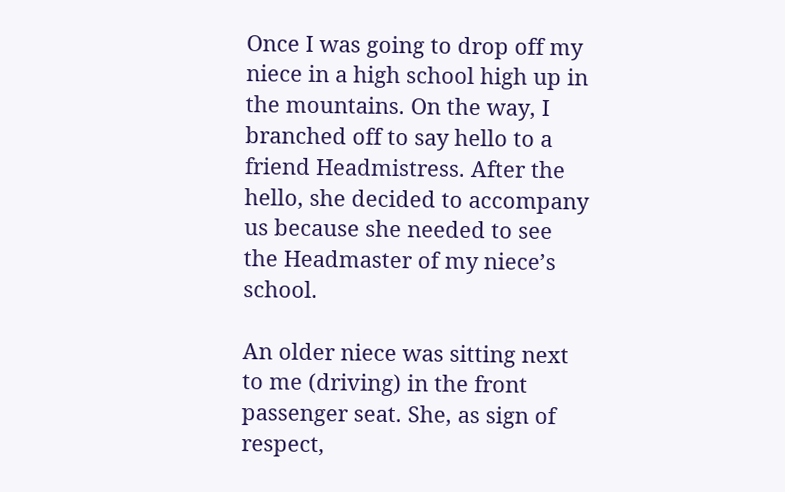Once I was going to drop off my niece in a high school high up in the mountains. On the way, I branched off to say hello to a friend Headmistress. After the hello, she decided to accompany us because she needed to see the Headmaster of my niece’s school.

An older niece was sitting next to me (driving) in the front passenger seat. She, as sign of respect,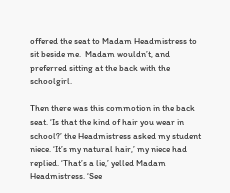offered the seat to Madam Headmistress to sit beside me.  Madam wouldn’t, and preferred sitting at the back with the schoolgirl.

Then there was this commotion in the back seat. ‘Is that the kind of hair you wear in school?’ the Headmistress asked my student niece. ‘It’s my natural hair,’ my niece had replied. ‘That’s a lie,’ yelled Madam Headmistress. ‘See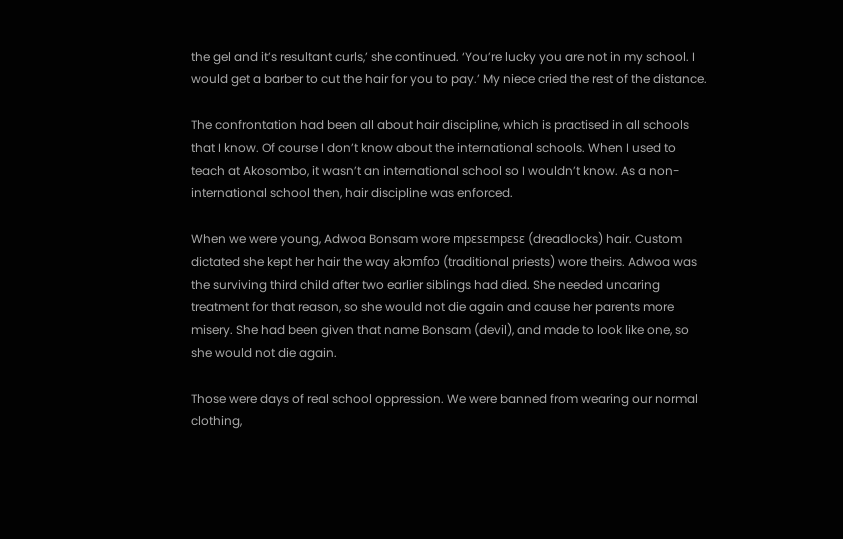the gel and it’s resultant curls,’ she continued. ‘You’re lucky you are not in my school. I would get a barber to cut the hair for you to pay.’ My niece cried the rest of the distance.

The confrontation had been all about hair discipline, which is practised in all schools that I know. Of course I don’t know about the international schools. When I used to teach at Akosombo, it wasn’t an international school so I wouldn’t know. As a non-international school then, hair discipline was enforced.

When we were young, Adwoa Bonsam wore mpɛsɛmpɛsɛ (dreadlocks) hair. Custom dictated she kept her hair the way akɔmfoɔ (traditional priests) wore theirs. Adwoa was the surviving third child after two earlier siblings had died. She needed uncaring treatment for that reason, so she would not die again and cause her parents more misery. She had been given that name Bonsam (devil), and made to look like one, so she would not die again.

Those were days of real school oppression. We were banned from wearing our normal clothing,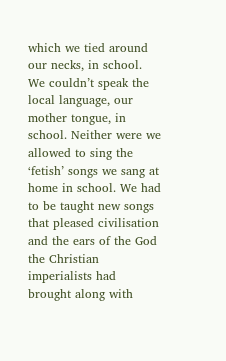which we tied around our necks, in school. We couldn’t speak the local language, our mother tongue, in school. Neither were we allowed to sing the ‘fetish’ songs we sang at home in school. We had to be taught new songs that pleased civilisation and the ears of the God the Christian imperialists had brought along with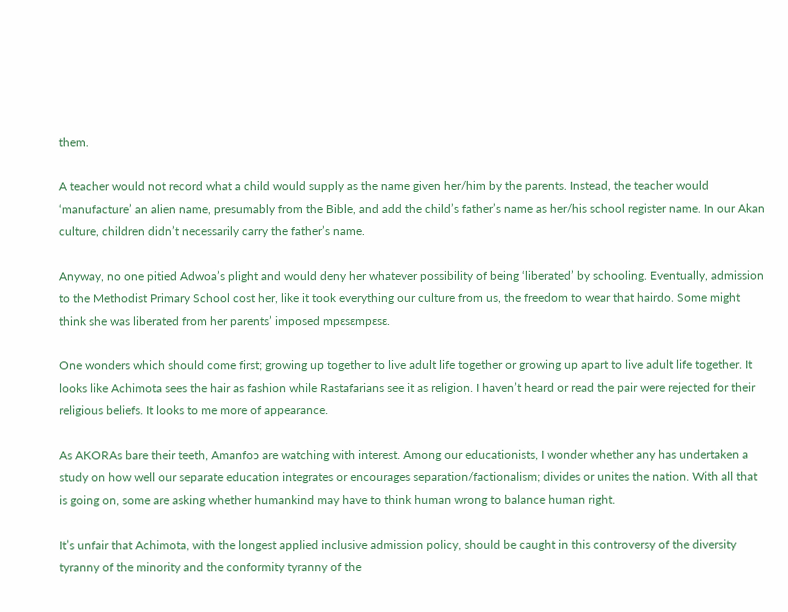them.

A teacher would not record what a child would supply as the name given her/him by the parents. Instead, the teacher would ‘manufacture’ an alien name, presumably from the Bible, and add the child’s father’s name as her/his school register name. In our Akan culture, children didn’t necessarily carry the father’s name.

Anyway, no one pitied Adwoa’s plight and would deny her whatever possibility of being ‘liberated’ by schooling. Eventually, admission to the Methodist Primary School cost her, like it took everything our culture from us, the freedom to wear that hairdo. Some might think she was liberated from her parents’ imposed mpɛsɛmpɛsɛ.

One wonders which should come first; growing up together to live adult life together or growing up apart to live adult life together. It looks like Achimota sees the hair as fashion while Rastafarians see it as religion. I haven’t heard or read the pair were rejected for their religious beliefs. It looks to me more of appearance.

As AKORAs bare their teeth, Amanfoɔ are watching with interest. Among our educationists, I wonder whether any has undertaken a study on how well our separate education integrates or encourages separation/factionalism; divides or unites the nation. With all that is going on, some are asking whether humankind may have to think human wrong to balance human right.

It’s unfair that Achimota, with the longest applied inclusive admission policy, should be caught in this controversy of the diversity tyranny of the minority and the conformity tyranny of the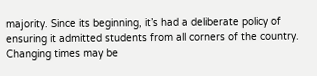majority. Since its beginning, it’s had a deliberate policy of ensuring it admitted students from all corners of the country. Changing times may be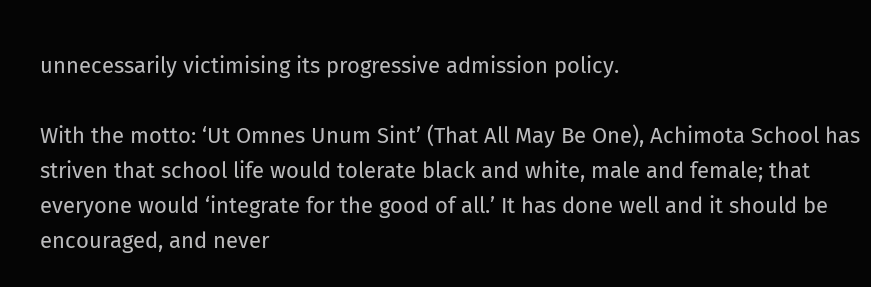unnecessarily victimising its progressive admission policy.

With the motto: ‘Ut Omnes Unum Sint’ (That All May Be One), Achimota School has striven that school life would tolerate black and white, male and female; that everyone would ‘integrate for the good of all.’ It has done well and it should be encouraged, and never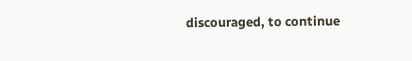discouraged, to continue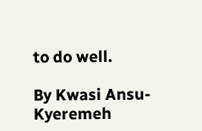to do well.

By Kwasi Ansu-Kyeremeh